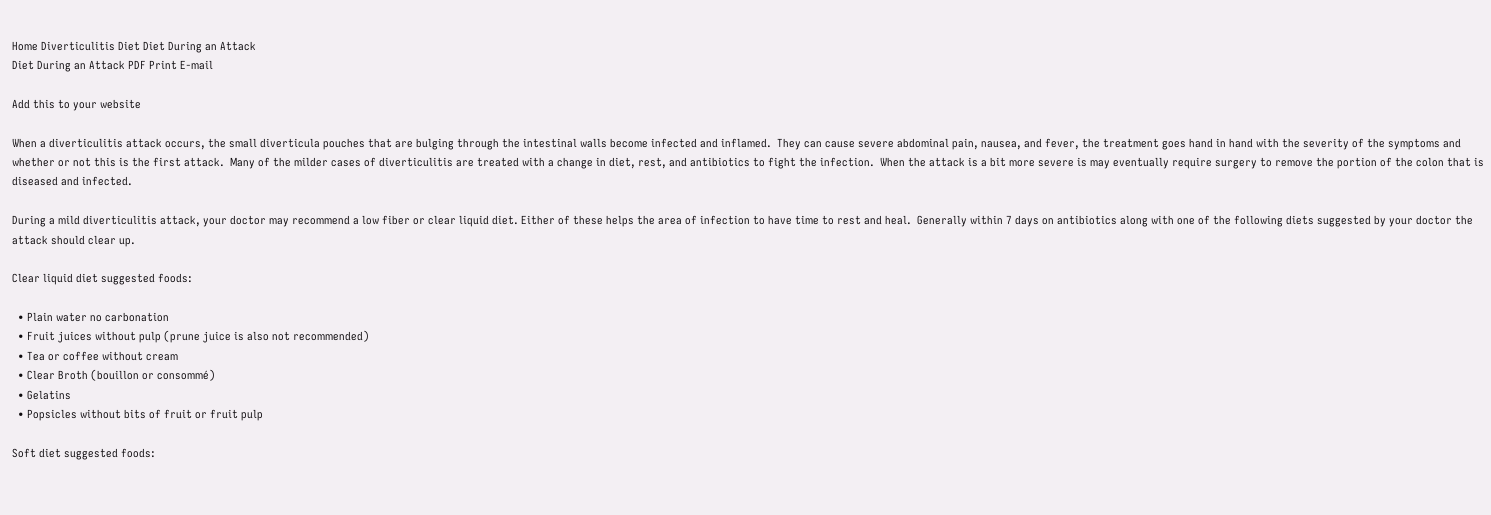Home Diverticulitis Diet Diet During an Attack
Diet During an Attack PDF Print E-mail

Add this to your website

When a diverticulitis attack occurs, the small diverticula pouches that are bulging through the intestinal walls become infected and inflamed.  They can cause severe abdominal pain, nausea, and fever, the treatment goes hand in hand with the severity of the symptoms and whether or not this is the first attack.  Many of the milder cases of diverticulitis are treated with a change in diet, rest, and antibiotics to fight the infection.  When the attack is a bit more severe is may eventually require surgery to remove the portion of the colon that is diseased and infected.

During a mild diverticulitis attack, your doctor may recommend a low fiber or clear liquid diet. Either of these helps the area of infection to have time to rest and heal.  Generally within 7 days on antibiotics along with one of the following diets suggested by your doctor the attack should clear up.

Clear liquid diet suggested foods:

  • Plain water no carbonation
  • Fruit juices without pulp (prune juice is also not recommended)
  • Tea or coffee without cream
  • Clear Broth (bouillon or consommé)
  • Gelatins
  • Popsicles without bits of fruit or fruit pulp

Soft diet suggested foods: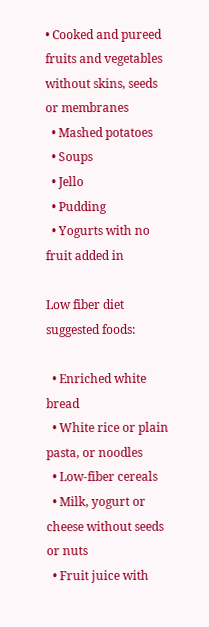• Cooked and pureed fruits and vegetables without skins, seeds or membranes
  • Mashed potatoes
  • Soups
  • Jello
  • Pudding
  • Yogurts with no fruit added in

Low fiber diet suggested foods:

  • Enriched white bread
  • White rice or plain pasta, or noodles
  • Low-fiber cereals
  • Milk, yogurt or cheese without seeds or nuts
  • Fruit juice with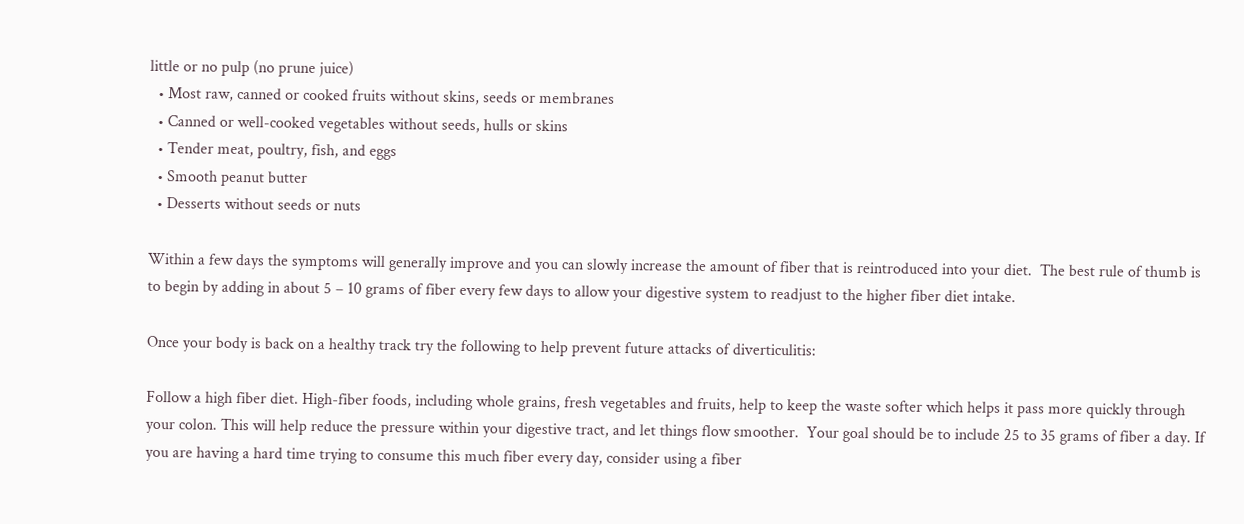little or no pulp (no prune juice)
  • Most raw, canned or cooked fruits without skins, seeds or membranes
  • Canned or well-cooked vegetables without seeds, hulls or skins
  • Tender meat, poultry, fish, and eggs
  • Smooth peanut butter
  • Desserts without seeds or nuts

Within a few days the symptoms will generally improve and you can slowly increase the amount of fiber that is reintroduced into your diet.  The best rule of thumb is to begin by adding in about 5 – 10 grams of fiber every few days to allow your digestive system to readjust to the higher fiber diet intake.

Once your body is back on a healthy track try the following to help prevent future attacks of diverticulitis:

Follow a high fiber diet. High-fiber foods, including whole grains, fresh vegetables and fruits, help to keep the waste softer which helps it pass more quickly through your colon. This will help reduce the pressure within your digestive tract, and let things flow smoother.  Your goal should be to include 25 to 35 grams of fiber a day. If you are having a hard time trying to consume this much fiber every day, consider using a fiber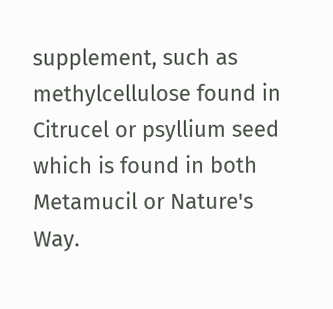supplement, such as methylcellulose found in Citrucel or psyllium seed which is found in both Metamucil or Nature's Way.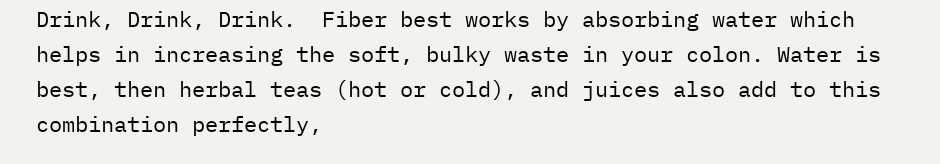Drink, Drink, Drink.  Fiber best works by absorbing water which helps in increasing the soft, bulky waste in your colon. Water is best, then herbal teas (hot or cold), and juices also add to this combination perfectly,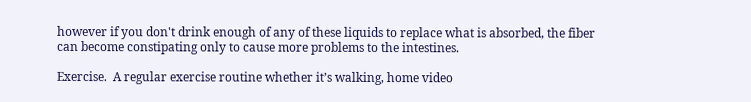however if you don't drink enough of any of these liquids to replace what is absorbed, the fiber can become constipating only to cause more problems to the intestines.

Exercise.  A regular exercise routine whether it’s walking, home video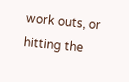work outs, or hitting the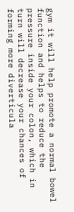gym it will help promote a normal bowel function and helps to reduce the pressure inside your colon, which in turn will decrease your chances of forming more diverticula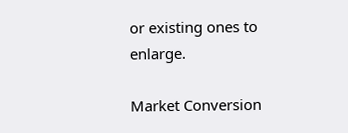or existing ones to enlarge.

Market Conversion